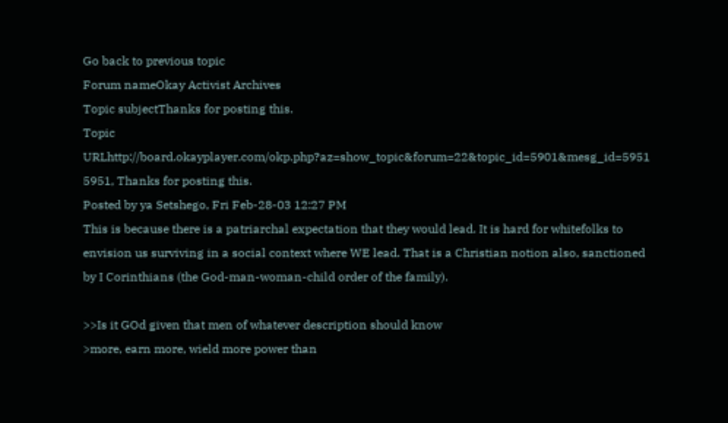Go back to previous topic
Forum nameOkay Activist Archives
Topic subjectThanks for posting this.
Topic URLhttp://board.okayplayer.com/okp.php?az=show_topic&forum=22&topic_id=5901&mesg_id=5951
5951, Thanks for posting this.
Posted by ya Setshego, Fri Feb-28-03 12:27 PM
This is because there is a patriarchal expectation that they would lead. It is hard for whitefolks to envision us surviving in a social context where WE lead. That is a Christian notion also, sanctioned by I Corinthians (the God-man-woman-child order of the family).

>>Is it GOd given that men of whatever description should know
>more, earn more, wield more power than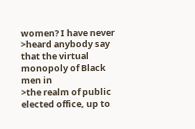women? I have never
>heard anybody say that the virtual monopoly of Black men in
>the realm of public elected office, up to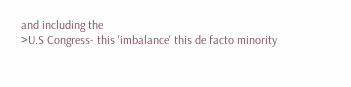and including the
>U.S Congress- this 'imbalance' this de facto minority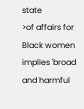state
>of affairs for Black women implies 'broad and harmful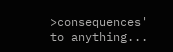>consequences' to anything...